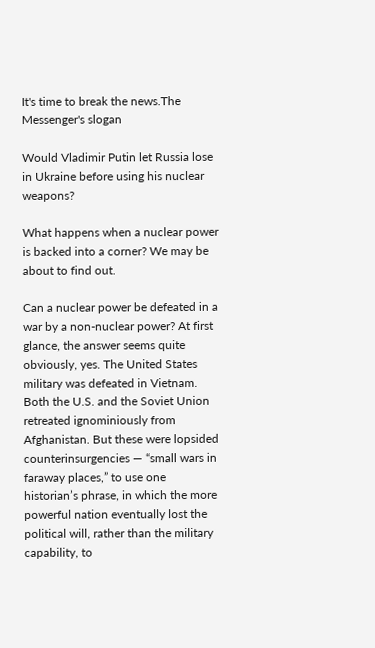It's time to break the news.The Messenger's slogan

Would Vladimir Putin let Russia lose in Ukraine before using his nuclear weapons?

What happens when a nuclear power is backed into a corner? We may be about to find out.

Can a nuclear power be defeated in a war by a non-nuclear power? At first glance, the answer seems quite obviously, yes. The United States military was defeated in Vietnam. Both the U.S. and the Soviet Union retreated ignominiously from Afghanistan. But these were lopsided counterinsurgencies — “small wars in faraway places,” to use one historian’s phrase, in which the more powerful nation eventually lost the political will, rather than the military capability, to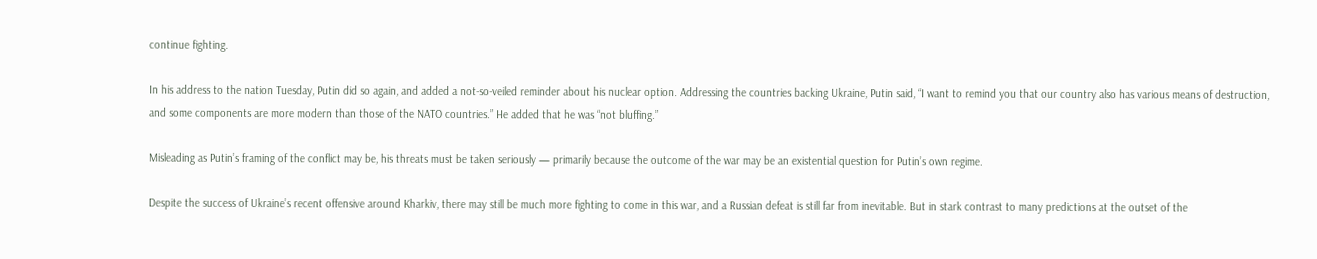continue fighting.

In his address to the nation Tuesday, Putin did so again, and added a not-so-veiled reminder about his nuclear option. Addressing the countries backing Ukraine, Putin said, “I want to remind you that our country also has various means of destruction, and some components are more modern than those of the NATO countries.” He added that he was “not bluffing.”

Misleading as Putin’s framing of the conflict may be, his threats must be taken seriously — primarily because the outcome of the war may be an existential question for Putin’s own regime.

Despite the success of Ukraine’s recent offensive around Kharkiv, there may still be much more fighting to come in this war, and a Russian defeat is still far from inevitable. But in stark contrast to many predictions at the outset of the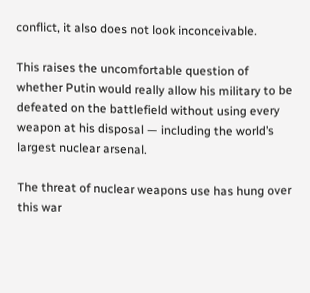conflict, it also does not look inconceivable.

This raises the uncomfortable question of whether Putin would really allow his military to be defeated on the battlefield without using every weapon at his disposal — including the world’s largest nuclear arsenal.

The threat of nuclear weapons use has hung over this war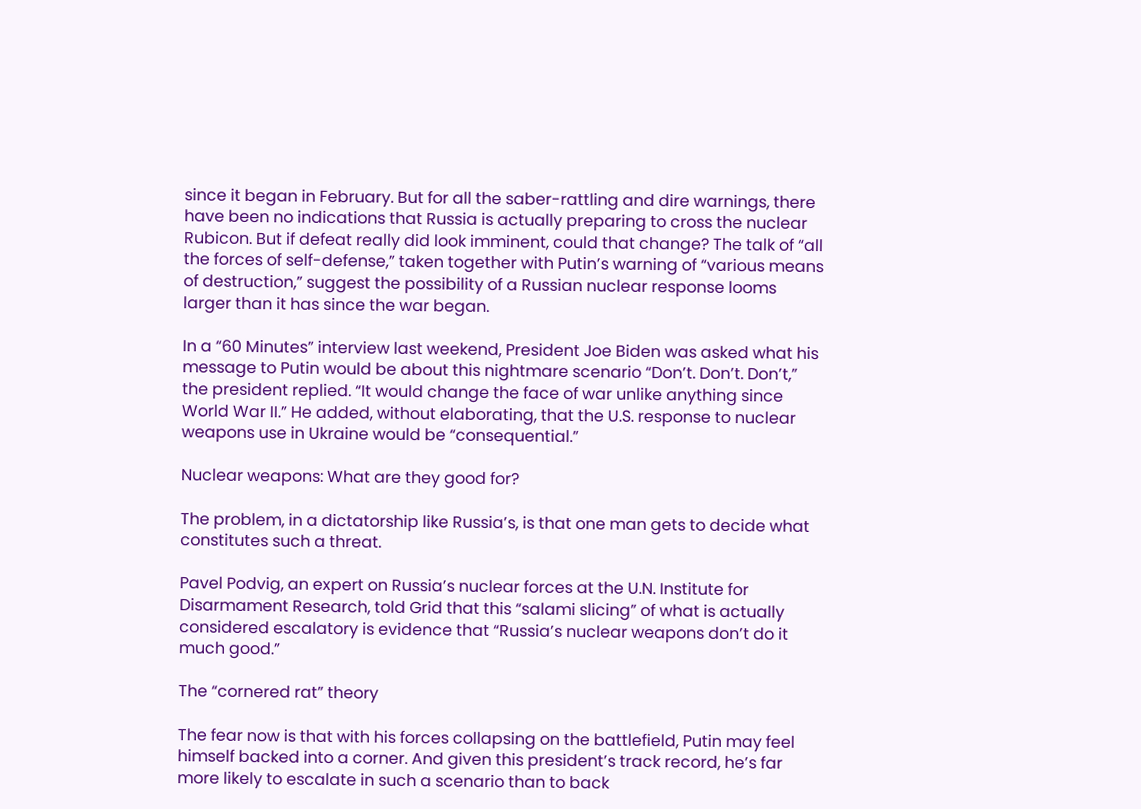since it began in February. But for all the saber-rattling and dire warnings, there have been no indications that Russia is actually preparing to cross the nuclear Rubicon. But if defeat really did look imminent, could that change? The talk of “all the forces of self-defense,” taken together with Putin’s warning of “various means of destruction,” suggest the possibility of a Russian nuclear response looms larger than it has since the war began.

In a “60 Minutes” interview last weekend, President Joe Biden was asked what his message to Putin would be about this nightmare scenario “Don’t. Don’t. Don’t,” the president replied. “It would change the face of war unlike anything since World War II.” He added, without elaborating, that the U.S. response to nuclear weapons use in Ukraine would be “consequential.”

Nuclear weapons: What are they good for?

The problem, in a dictatorship like Russia’s, is that one man gets to decide what constitutes such a threat.

Pavel Podvig, an expert on Russia’s nuclear forces at the U.N. Institute for Disarmament Research, told Grid that this “salami slicing” of what is actually considered escalatory is evidence that “Russia’s nuclear weapons don’t do it much good.”

The “cornered rat” theory

The fear now is that with his forces collapsing on the battlefield, Putin may feel himself backed into a corner. And given this president’s track record, he’s far more likely to escalate in such a scenario than to back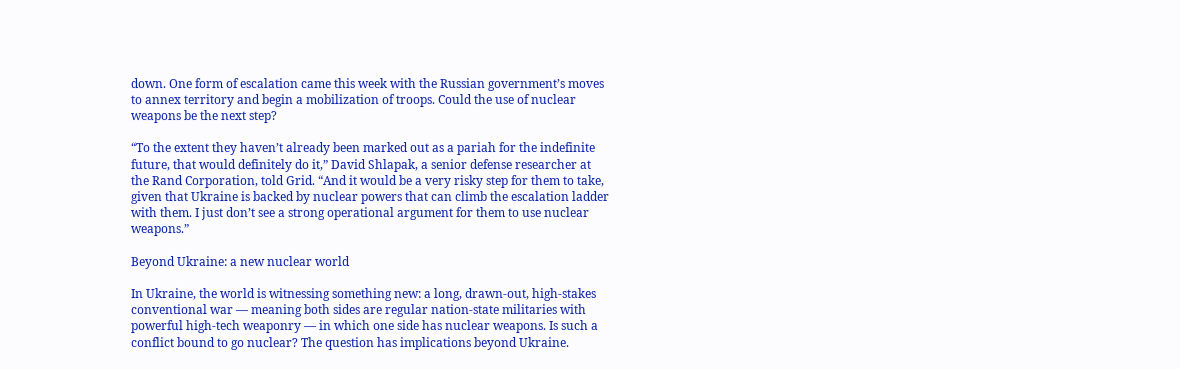down. One form of escalation came this week with the Russian government’s moves to annex territory and begin a mobilization of troops. Could the use of nuclear weapons be the next step?

“To the extent they haven’t already been marked out as a pariah for the indefinite future, that would definitely do it,” David Shlapak, a senior defense researcher at the Rand Corporation, told Grid. “And it would be a very risky step for them to take, given that Ukraine is backed by nuclear powers that can climb the escalation ladder with them. I just don’t see a strong operational argument for them to use nuclear weapons.”

Beyond Ukraine: a new nuclear world

In Ukraine, the world is witnessing something new: a long, drawn-out, high-stakes conventional war — meaning both sides are regular nation-state militaries with powerful high-tech weaponry — in which one side has nuclear weapons. Is such a conflict bound to go nuclear? The question has implications beyond Ukraine.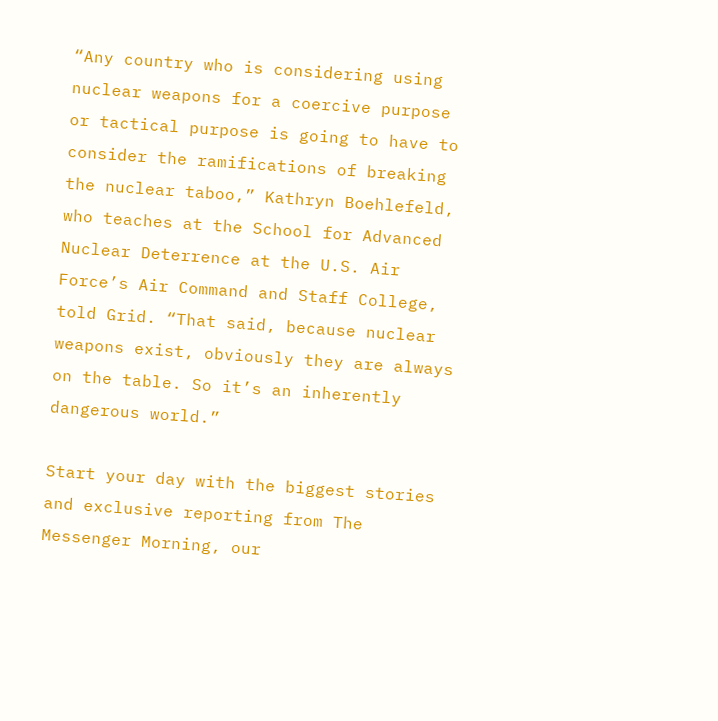“Any country who is considering using nuclear weapons for a coercive purpose or tactical purpose is going to have to consider the ramifications of breaking the nuclear taboo,” Kathryn Boehlefeld, who teaches at the School for Advanced Nuclear Deterrence at the U.S. Air Force’s Air Command and Staff College, told Grid. “That said, because nuclear weapons exist, obviously they are always on the table. So it’s an inherently dangerous world.”

Start your day with the biggest stories and exclusive reporting from The Messenger Morning, our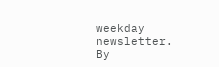weekday newsletter.
By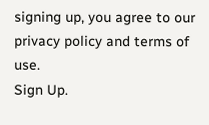signing up, you agree to our privacy policy and terms of use.
Sign Up.